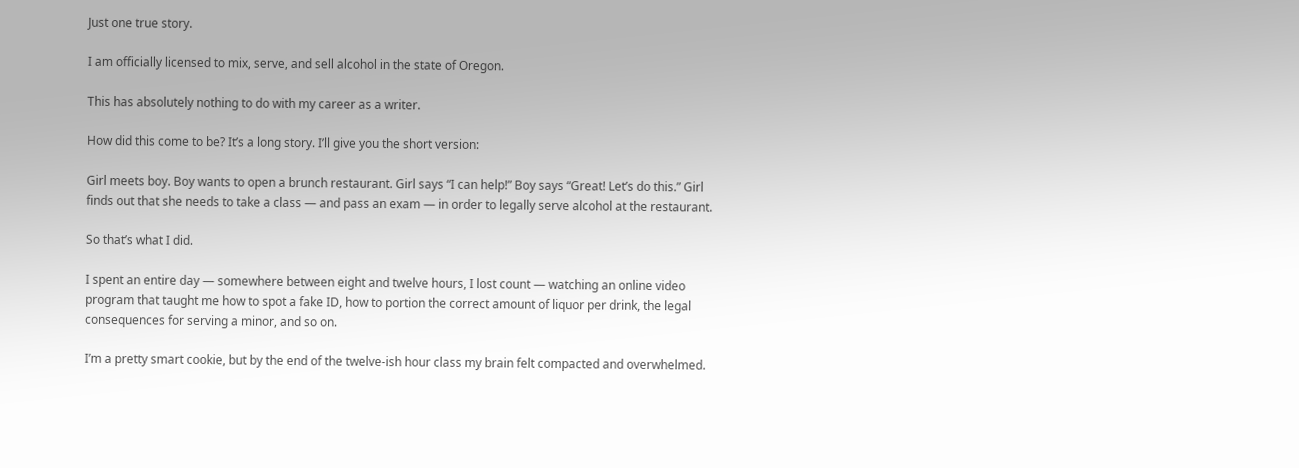Just one true story.

I am officially licensed to mix, serve, and sell alcohol in the state of Oregon.

This has absolutely nothing to do with my career as a writer.

How did this come to be? It’s a long story. I’ll give you the short version:

Girl meets boy. Boy wants to open a brunch restaurant. Girl says “I can help!” Boy says “Great! Let’s do this.” Girl finds out that she needs to take a class — and pass an exam — in order to legally serve alcohol at the restaurant.

So that’s what I did.

I spent an entire day — somewhere between eight and twelve hours, I lost count — watching an online video program that taught me how to spot a fake ID, how to portion the correct amount of liquor per drink, the legal consequences for serving a minor, and so on.

I’m a pretty smart cookie, but by the end of the twelve-ish hour class my brain felt compacted and overwhelmed.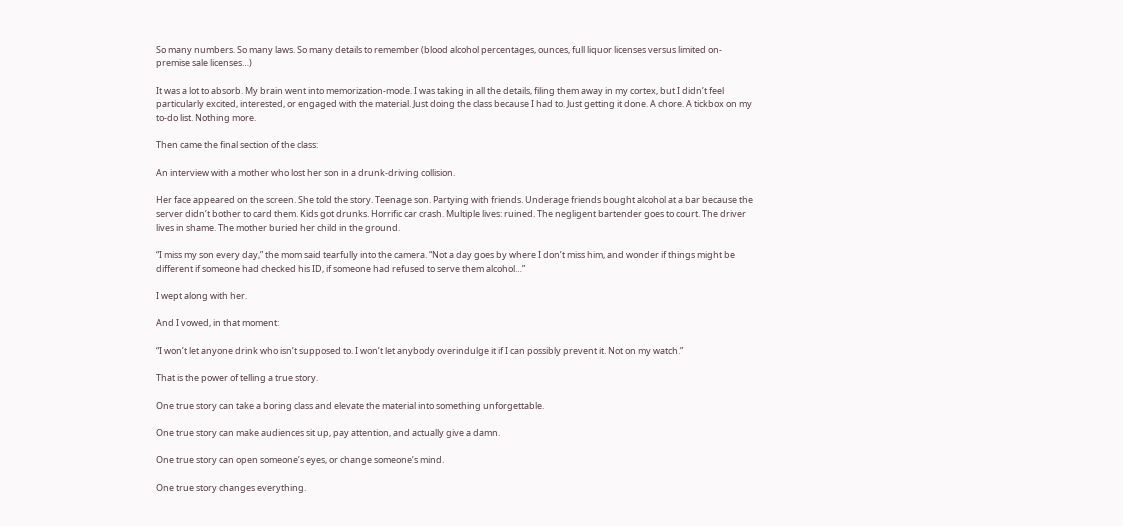So many numbers. So many laws. So many details to remember (blood alcohol percentages, ounces, full liquor licenses versus limited on-premise sale licenses…)

It was a lot to absorb. My brain went into memorization-mode. I was taking in all the details, filing them away in my cortex, but I didn’t feel particularly excited, interested, or engaged with the material. Just doing the class because I had to. Just getting it done. A chore. A tickbox on my to-do list. Nothing more.

Then came the final section of the class:

An interview with a mother who lost her son in a drunk-driving collision.

Her face appeared on the screen. She told the story. Teenage son. Partying with friends. Underage friends bought alcohol at a bar because the server didn’t bother to card them. Kids got drunks. Horrific car crash. Multiple lives: ruined. The negligent bartender goes to court. The driver lives in shame. The mother buried her child in the ground.

“I miss my son every day,” the mom said tearfully into the camera. “Not a day goes by where I don’t miss him, and wonder if things might be different if someone had checked his ID, if someone had refused to serve them alcohol…”

I wept along with her.

And I vowed, in that moment:

“I won’t let anyone drink who isn’t supposed to. I won’t let anybody overindulge it if I can possibly prevent it. Not on my watch.”

That is the power of telling a true story.

One true story can take a boring class and elevate the material into something unforgettable.

One true story can make audiences sit up, pay attention, and actually give a damn.

One true story can open someone’s eyes, or change someone’s mind.

One true story changes everything.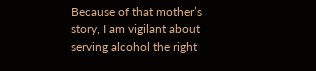Because of that mother’s story, I am vigilant about serving alcohol the right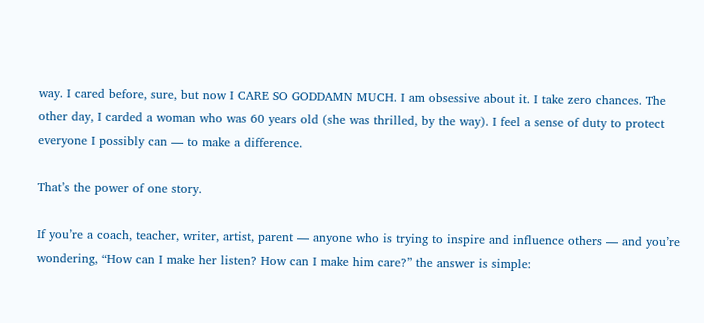way. I cared before, sure, but now I CARE SO GODDAMN MUCH. I am obsessive about it. I take zero chances. The other day, I carded a woman who was 60 years old (she was thrilled, by the way). I feel a sense of duty to protect everyone I possibly can — to make a difference.

That’s the power of one story.

If you’re a coach, teacher, writer, artist, parent — anyone who is trying to inspire and influence others — and you’re wondering, “How can I make her listen? How can I make him care?” the answer is simple: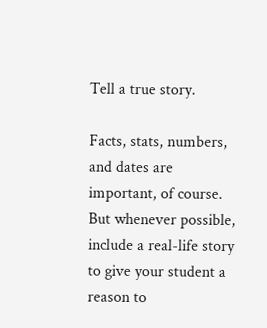Tell a true story.

Facts, stats, numbers, and dates are important, of course. But whenever possible, include a real-life story to give your student a reason to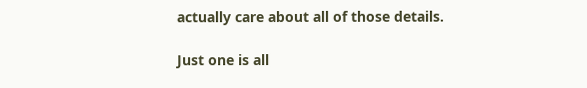actually care about all of those details.

Just one is all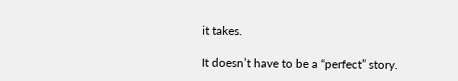it takes.

It doesn’t have to be a “perfect” story.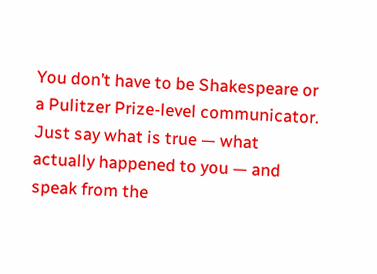You don’t have to be Shakespeare or a Pulitzer Prize-level communicator. Just say what is true — what actually happened to you — and speak from the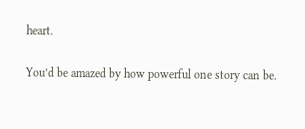heart.

You’d be amazed by how powerful one story can be.